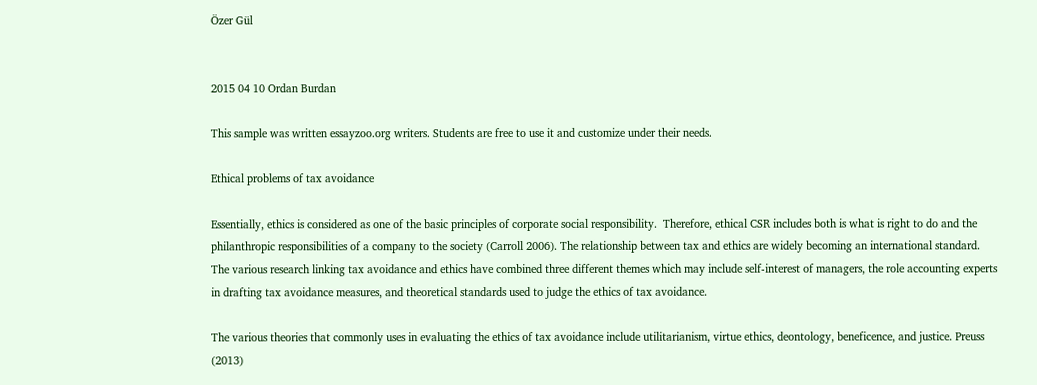Özer Gül


2015 04 10 Ordan Burdan

This sample was written essayzoo.org writers. Students are free to use it and customize under their needs.

Ethical problems of tax avoidance

Essentially, ethics is considered as one of the basic principles of corporate social responsibility.  Therefore, ethical CSR includes both is what is right to do and the philanthropic responsibilities of a company to the society (Carroll 2006). The relationship between tax and ethics are widely becoming an international standard. The various research linking tax avoidance and ethics have combined three different themes which may include self-interest of managers, the role accounting experts in drafting tax avoidance measures, and theoretical standards used to judge the ethics of tax avoidance.

The various theories that commonly uses in evaluating the ethics of tax avoidance include utilitarianism, virtue ethics, deontology, beneficence, and justice. Preuss (2013)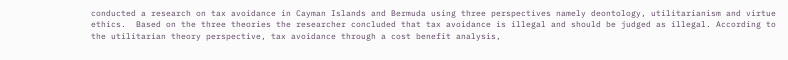conducted a research on tax avoidance in Cayman Islands and Bermuda using three perspectives namely deontology, utilitarianism and virtue ethics.  Based on the three theories the researcher concluded that tax avoidance is illegal and should be judged as illegal. According to the utilitarian theory perspective, tax avoidance through a cost benefit analysis,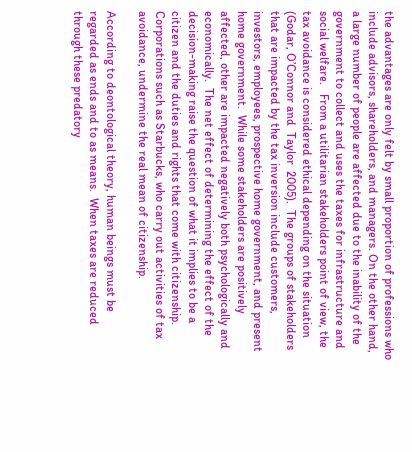the advantages are only felt by small proportion of professions who include advisors, shareholders, and managers. On the other hand, a large number of people are affected due to the inability of the government to collect and uses the taxes for infrastructure and social welfare.   From a utilitarian stakeholders point of view, the tax avoidance is considered ethical depending on the situation (Godar, O’Connor and  Taylor  2005).  The groups of stakeholders that are impacted by the tax inversion include customers, investors, employees, prospective home government, and present home government.  While some stakeholders are positively affected, other are impacted negatively both psychologically and economically.  The net effect of determining the effect of the decision-making raise the question of what it implies to be a citizen and the duties and rights that come with citizenship. Corporations such as Starbucks, who carry out activities of tax avoidance, undermine the real mean of citizenship.

According to deontological theory, human beings must be regarded as ends and to as means.  When taxes are reduced through these predatory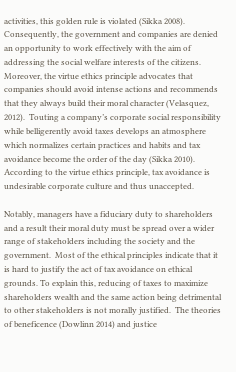activities, this golden rule is violated (Sikka 2008). Consequently, the government and companies are denied an opportunity to work effectively with the aim of addressing the social welfare interests of the citizens.  Moreover, the virtue ethics principle advocates that companies should avoid intense actions and recommends that they always build their moral character (Velasquez, 2012).  Touting a company’s corporate social responsibility while belligerently avoid taxes develops an atmosphere which normalizes certain practices and habits and tax avoidance become the order of the day (Sikka 2010). According to the virtue ethics principle, tax avoidance is undesirable corporate culture and thus unaccepted.

Notably, managers have a fiduciary duty to shareholders and a result their moral duty must be spread over a wider range of stakeholders including the society and the government.  Most of the ethical principles indicate that it is hard to justify the act of tax avoidance on ethical grounds. To explain this, reducing of taxes to maximize shareholders wealth and the same action being detrimental to other stakeholders is not morally justified.  The theories of beneficence (Dowlinn 2014) and justice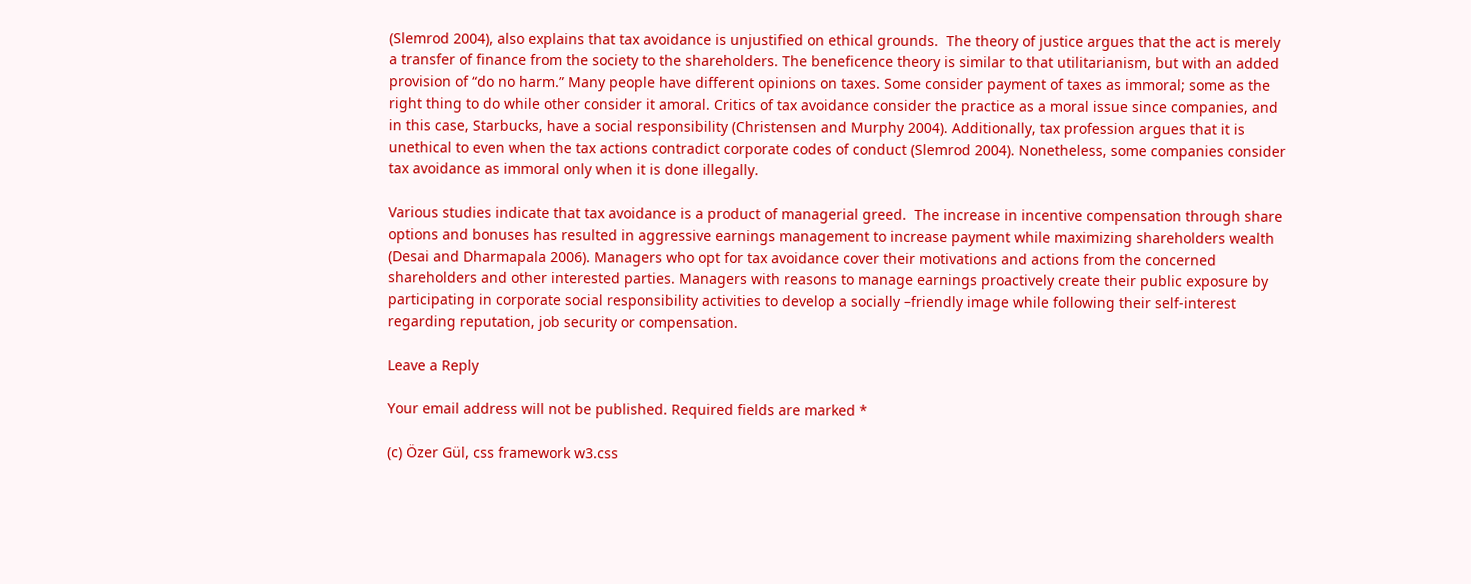(Slemrod 2004), also explains that tax avoidance is unjustified on ethical grounds.  The theory of justice argues that the act is merely a transfer of finance from the society to the shareholders. The beneficence theory is similar to that utilitarianism, but with an added provision of “do no harm.” Many people have different opinions on taxes. Some consider payment of taxes as immoral; some as the right thing to do while other consider it amoral. Critics of tax avoidance consider the practice as a moral issue since companies, and in this case, Starbucks, have a social responsibility (Christensen and Murphy 2004). Additionally, tax profession argues that it is unethical to even when the tax actions contradict corporate codes of conduct (Slemrod 2004). Nonetheless, some companies consider tax avoidance as immoral only when it is done illegally.

Various studies indicate that tax avoidance is a product of managerial greed.  The increase in incentive compensation through share options and bonuses has resulted in aggressive earnings management to increase payment while maximizing shareholders wealth (Desai and Dharmapala 2006). Managers who opt for tax avoidance cover their motivations and actions from the concerned shareholders and other interested parties. Managers with reasons to manage earnings proactively create their public exposure by participating in corporate social responsibility activities to develop a socially –friendly image while following their self-interest regarding reputation, job security or compensation.

Leave a Reply

Your email address will not be published. Required fields are marked *

(c) Özer Gül, css framework w3.css